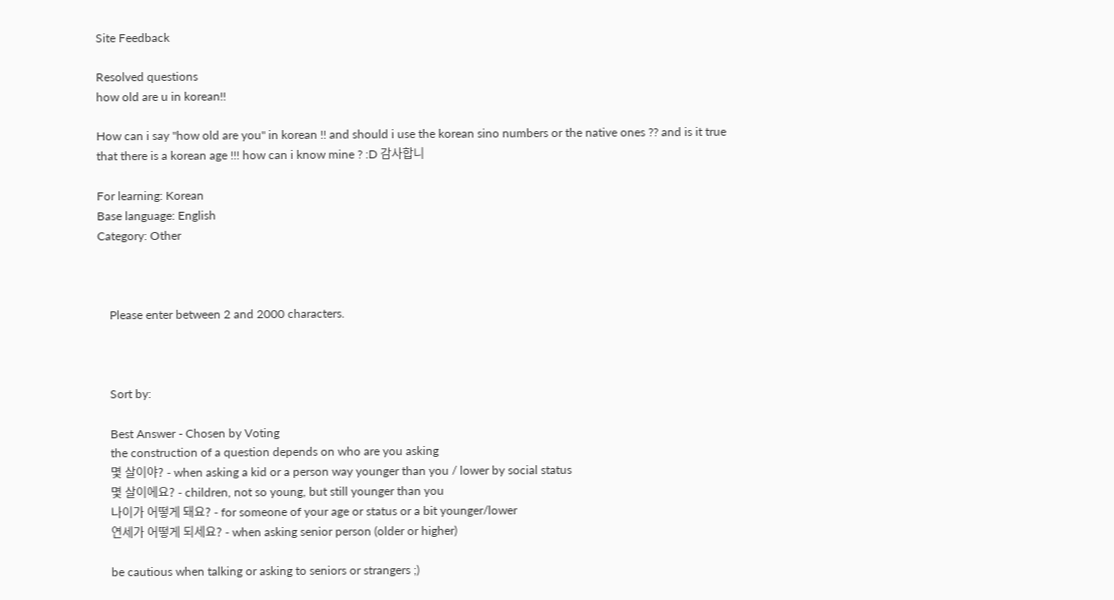Site Feedback

Resolved questions
how old are u in korean!!

How can i say "how old are you" in korean !! and should i use the korean sino numbers or the native ones ?? and is it true that there is a korean age !!! how can i know mine ? :D 감사합니

For learning: Korean
Base language: English
Category: Other



    Please enter between 2 and 2000 characters.



    Sort by:

    Best Answer - Chosen by Voting
    the construction of a question depends on who are you asking
    몇 살이야? - when asking a kid or a person way younger than you / lower by social status
    몇 살이에요? - children, not so young, but still younger than you
    나이가 어떻게 돼요? - for someone of your age or status or a bit younger/lower
    연세가 어떻게 되세요? - when asking senior person (older or higher)

    be cautious when talking or asking to seniors or strangers ;)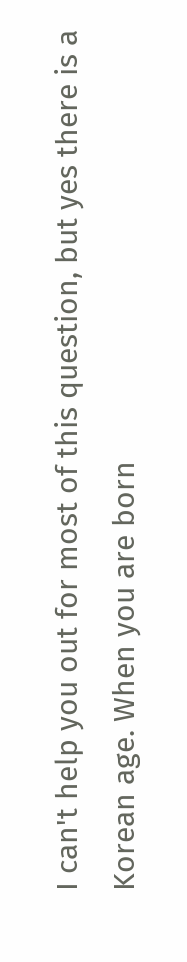I can't help you out for most of this question, but yes there is a Korean age. When you are born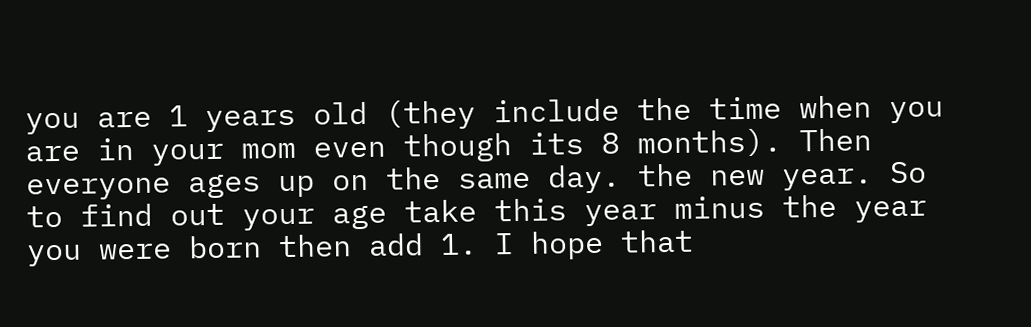you are 1 years old (they include the time when you are in your mom even though its 8 months). Then everyone ages up on the same day. the new year. So to find out your age take this year minus the year you were born then add 1. I hope that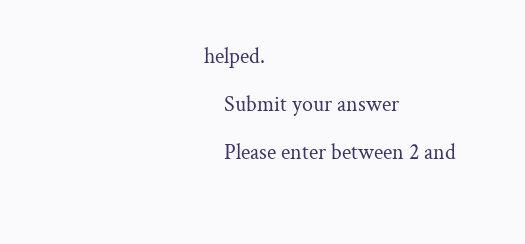helped.

    Submit your answer

    Please enter between 2 and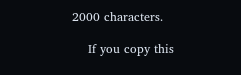2000 characters.

    If you copy this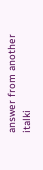answer from another italki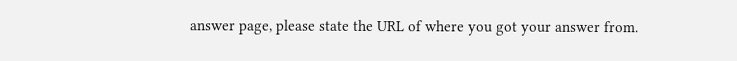answer page, please state the URL of where you got your answer from.